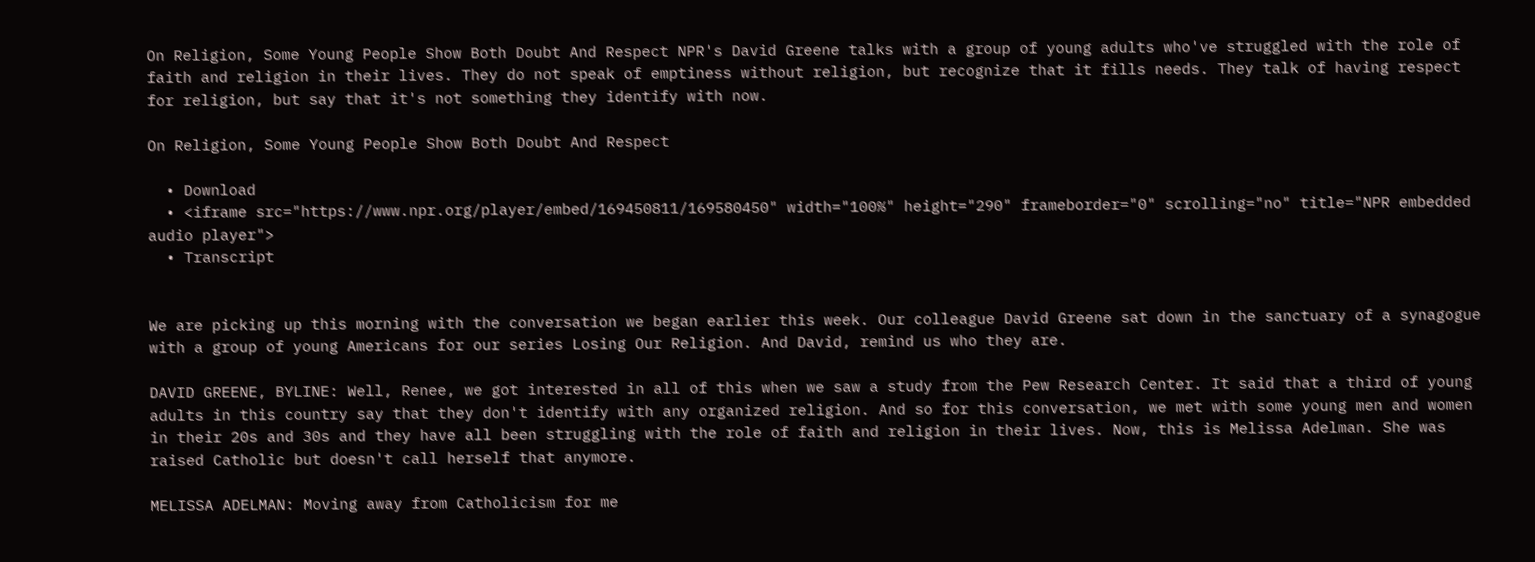On Religion, Some Young People Show Both Doubt And Respect NPR's David Greene talks with a group of young adults who've struggled with the role of faith and religion in their lives. They do not speak of emptiness without religion, but recognize that it fills needs. They talk of having respect for religion, but say that it's not something they identify with now.

On Religion, Some Young People Show Both Doubt And Respect

  • Download
  • <iframe src="https://www.npr.org/player/embed/169450811/169580450" width="100%" height="290" frameborder="0" scrolling="no" title="NPR embedded audio player">
  • Transcript


We are picking up this morning with the conversation we began earlier this week. Our colleague David Greene sat down in the sanctuary of a synagogue with a group of young Americans for our series Losing Our Religion. And David, remind us who they are.

DAVID GREENE, BYLINE: Well, Renee, we got interested in all of this when we saw a study from the Pew Research Center. It said that a third of young adults in this country say that they don't identify with any organized religion. And so for this conversation, we met with some young men and women in their 20s and 30s and they have all been struggling with the role of faith and religion in their lives. Now, this is Melissa Adelman. She was raised Catholic but doesn't call herself that anymore.

MELISSA ADELMAN: Moving away from Catholicism for me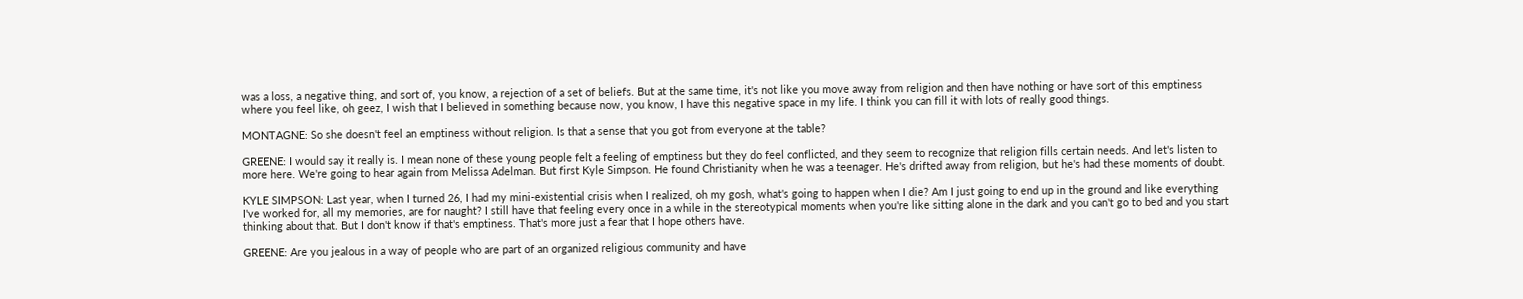was a loss, a negative thing, and sort of, you know, a rejection of a set of beliefs. But at the same time, it's not like you move away from religion and then have nothing or have sort of this emptiness where you feel like, oh geez, I wish that I believed in something because now, you know, I have this negative space in my life. I think you can fill it with lots of really good things.

MONTAGNE: So she doesn't feel an emptiness without religion. Is that a sense that you got from everyone at the table?

GREENE: I would say it really is. I mean none of these young people felt a feeling of emptiness but they do feel conflicted, and they seem to recognize that religion fills certain needs. And let's listen to more here. We're going to hear again from Melissa Adelman. But first Kyle Simpson. He found Christianity when he was a teenager. He's drifted away from religion, but he's had these moments of doubt.

KYLE SIMPSON: Last year, when I turned 26, I had my mini-existential crisis when I realized, oh my gosh, what's going to happen when I die? Am I just going to end up in the ground and like everything I've worked for, all my memories, are for naught? I still have that feeling every once in a while in the stereotypical moments when you're like sitting alone in the dark and you can't go to bed and you start thinking about that. But I don't know if that's emptiness. That's more just a fear that I hope others have.

GREENE: Are you jealous in a way of people who are part of an organized religious community and have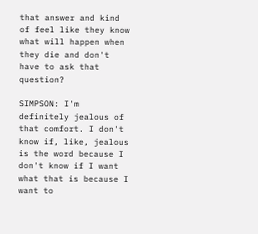that answer and kind of feel like they know what will happen when they die and don't have to ask that question?

SIMPSON: I'm definitely jealous of that comfort. I don't know if, like, jealous is the word because I don't know if I want what that is because I want to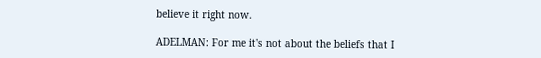believe it right now.

ADELMAN: For me it's not about the beliefs that I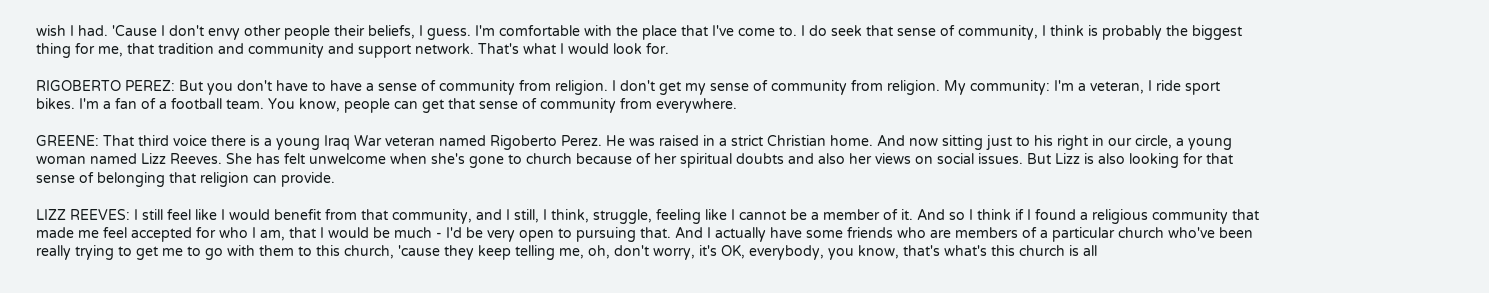wish I had. 'Cause I don't envy other people their beliefs, I guess. I'm comfortable with the place that I've come to. I do seek that sense of community, I think is probably the biggest thing for me, that tradition and community and support network. That's what I would look for.

RIGOBERTO PEREZ: But you don't have to have a sense of community from religion. I don't get my sense of community from religion. My community: I'm a veteran, I ride sport bikes. I'm a fan of a football team. You know, people can get that sense of community from everywhere.

GREENE: That third voice there is a young Iraq War veteran named Rigoberto Perez. He was raised in a strict Christian home. And now sitting just to his right in our circle, a young woman named Lizz Reeves. She has felt unwelcome when she's gone to church because of her spiritual doubts and also her views on social issues. But Lizz is also looking for that sense of belonging that religion can provide.

LIZZ REEVES: I still feel like I would benefit from that community, and I still, I think, struggle, feeling like I cannot be a member of it. And so I think if I found a religious community that made me feel accepted for who I am, that I would be much - I'd be very open to pursuing that. And I actually have some friends who are members of a particular church who've been really trying to get me to go with them to this church, 'cause they keep telling me, oh, don't worry, it's OK, everybody, you know, that's what's this church is all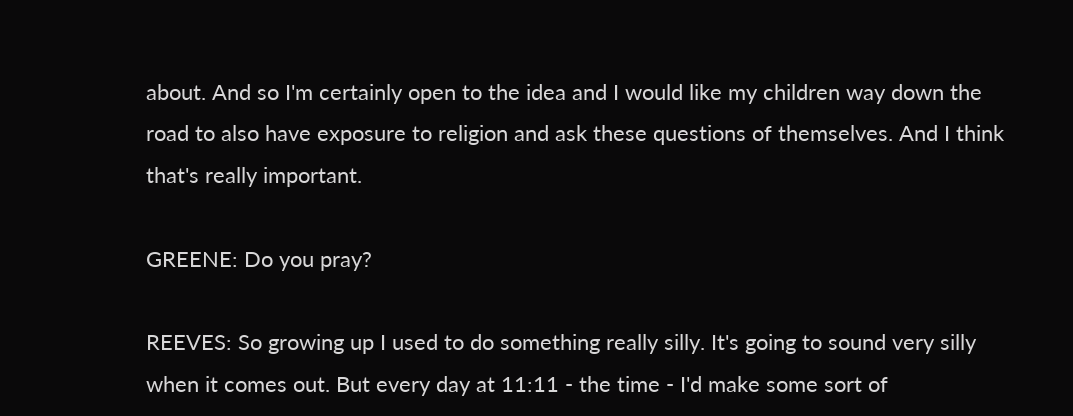about. And so I'm certainly open to the idea and I would like my children way down the road to also have exposure to religion and ask these questions of themselves. And I think that's really important.

GREENE: Do you pray?

REEVES: So growing up I used to do something really silly. It's going to sound very silly when it comes out. But every day at 11:11 - the time - I'd make some sort of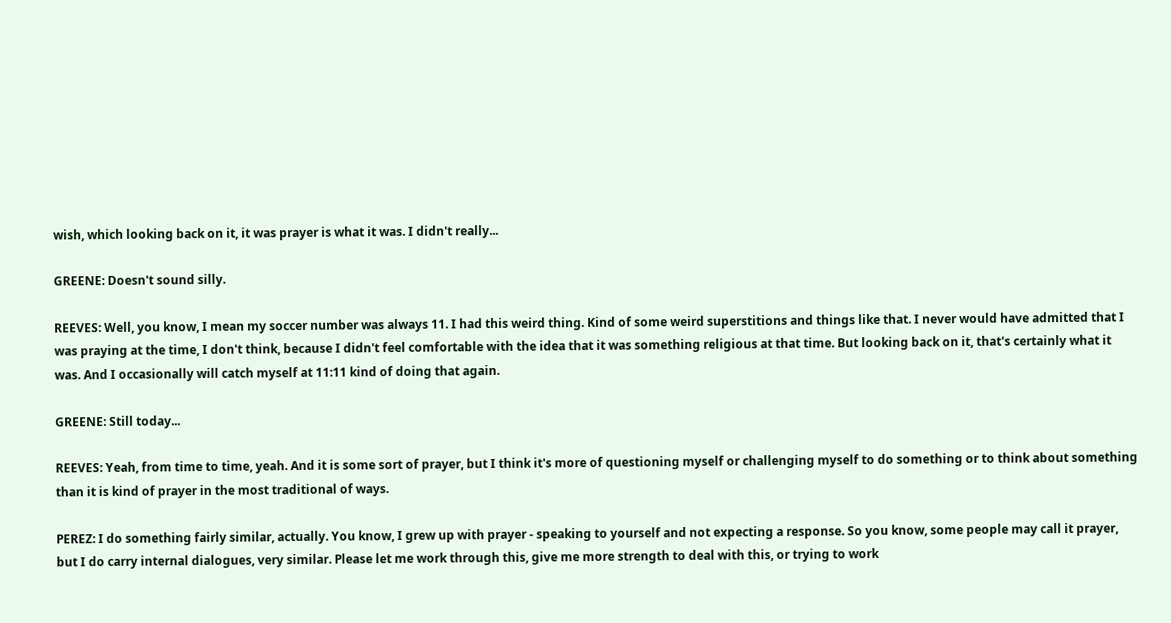wish, which looking back on it, it was prayer is what it was. I didn't really...

GREENE: Doesn't sound silly.

REEVES: Well, you know, I mean my soccer number was always 11. I had this weird thing. Kind of some weird superstitions and things like that. I never would have admitted that I was praying at the time, I don't think, because I didn't feel comfortable with the idea that it was something religious at that time. But looking back on it, that's certainly what it was. And I occasionally will catch myself at 11:11 kind of doing that again.

GREENE: Still today...

REEVES: Yeah, from time to time, yeah. And it is some sort of prayer, but I think it's more of questioning myself or challenging myself to do something or to think about something than it is kind of prayer in the most traditional of ways.

PEREZ: I do something fairly similar, actually. You know, I grew up with prayer - speaking to yourself and not expecting a response. So you know, some people may call it prayer, but I do carry internal dialogues, very similar. Please let me work through this, give me more strength to deal with this, or trying to work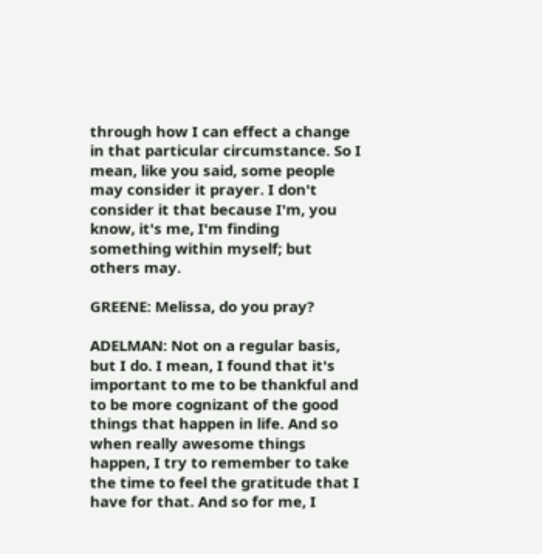through how I can effect a change in that particular circumstance. So I mean, like you said, some people may consider it prayer. I don't consider it that because I'm, you know, it's me, I'm finding something within myself; but others may.

GREENE: Melissa, do you pray?

ADELMAN: Not on a regular basis, but I do. I mean, I found that it's important to me to be thankful and to be more cognizant of the good things that happen in life. And so when really awesome things happen, I try to remember to take the time to feel the gratitude that I have for that. And so for me, I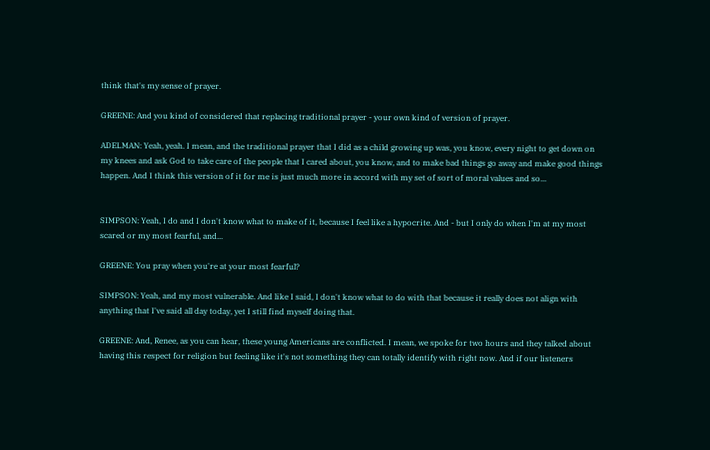think that's my sense of prayer.

GREENE: And you kind of considered that replacing traditional prayer - your own kind of version of prayer.

ADELMAN: Yeah, yeah. I mean, and the traditional prayer that I did as a child growing up was, you know, every night to get down on my knees and ask God to take care of the people that I cared about, you know, and to make bad things go away and make good things happen. And I think this version of it for me is just much more in accord with my set of sort of moral values and so...


SIMPSON: Yeah, I do and I don't know what to make of it, because I feel like a hypocrite. And - but I only do when I'm at my most scared or my most fearful, and...

GREENE: You pray when you're at your most fearful?

SIMPSON: Yeah, and my most vulnerable. And like I said, I don't know what to do with that because it really does not align with anything that I've said all day today, yet I still find myself doing that.

GREENE: And, Renee, as you can hear, these young Americans are conflicted. I mean, we spoke for two hours and they talked about having this respect for religion but feeling like it's not something they can totally identify with right now. And if our listeners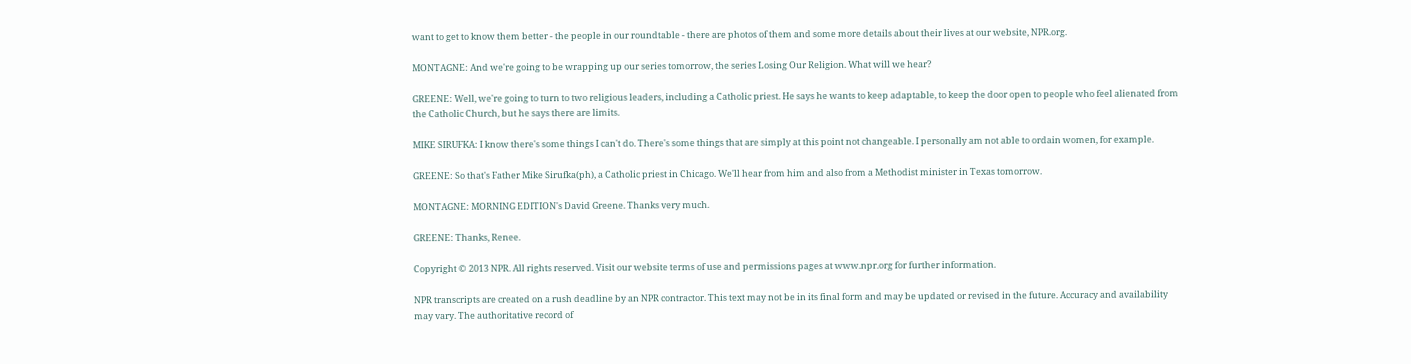want to get to know them better - the people in our roundtable - there are photos of them and some more details about their lives at our website, NPR.org.

MONTAGNE: And we're going to be wrapping up our series tomorrow, the series Losing Our Religion. What will we hear?

GREENE: Well, we're going to turn to two religious leaders, including a Catholic priest. He says he wants to keep adaptable, to keep the door open to people who feel alienated from the Catholic Church, but he says there are limits.

MIKE SIRUFKA: I know there's some things I can't do. There's some things that are simply at this point not changeable. I personally am not able to ordain women, for example.

GREENE: So that's Father Mike Sirufka(ph), a Catholic priest in Chicago. We'll hear from him and also from a Methodist minister in Texas tomorrow.

MONTAGNE: MORNING EDITION's David Greene. Thanks very much.

GREENE: Thanks, Renee.

Copyright © 2013 NPR. All rights reserved. Visit our website terms of use and permissions pages at www.npr.org for further information.

NPR transcripts are created on a rush deadline by an NPR contractor. This text may not be in its final form and may be updated or revised in the future. Accuracy and availability may vary. The authoritative record of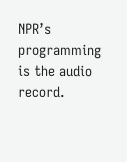NPR’s programming is the audio record.